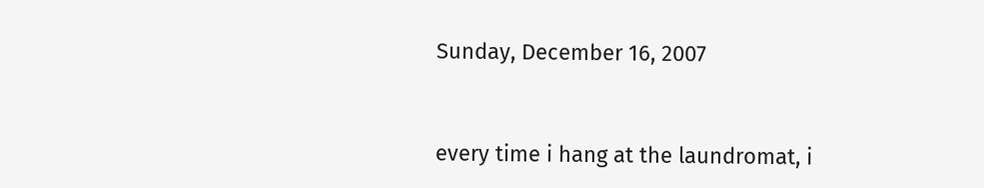Sunday, December 16, 2007


every time i hang at the laundromat, i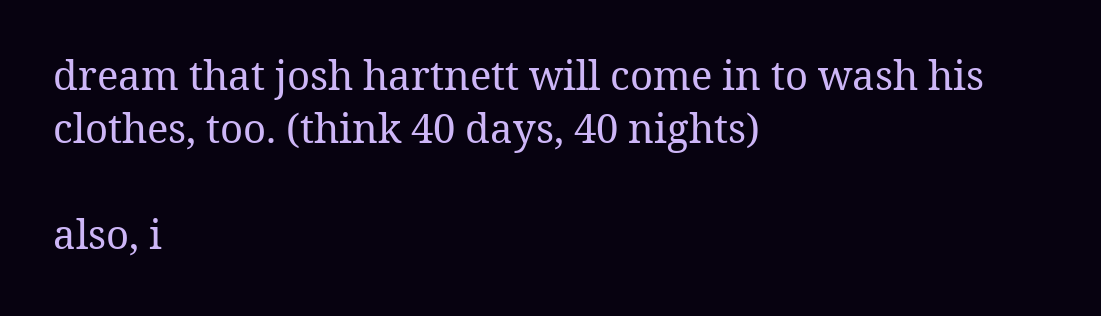dream that josh hartnett will come in to wash his clothes, too. (think 40 days, 40 nights)

also, i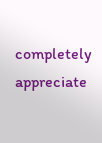completely appreciate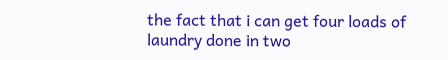the fact that i can get four loads of laundry done in two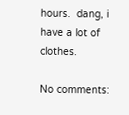hours.  dang, i have a lot of clothes.

No comments: